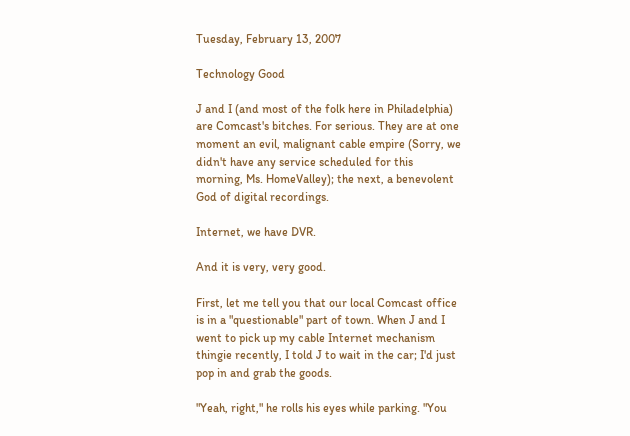Tuesday, February 13, 2007

Technology Good

J and I (and most of the folk here in Philadelphia) are Comcast's bitches. For serious. They are at one moment an evil, malignant cable empire (Sorry, we didn't have any service scheduled for this morning, Ms. HomeValley); the next, a benevolent God of digital recordings.

Internet, we have DVR.

And it is very, very good.

First, let me tell you that our local Comcast office is in a "questionable" part of town. When J and I went to pick up my cable Internet mechanism thingie recently, I told J to wait in the car; I'd just pop in and grab the goods.

"Yeah, right," he rolls his eyes while parking. "You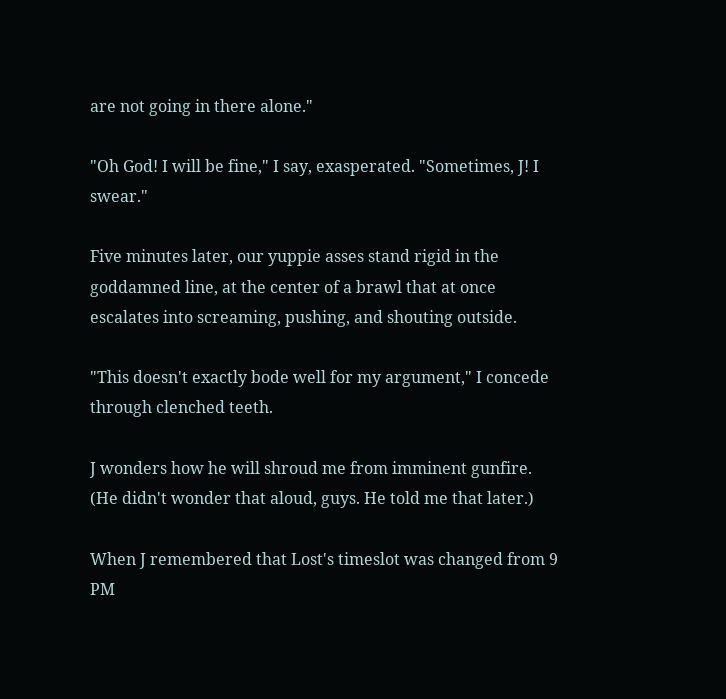are not going in there alone."

"Oh God! I will be fine," I say, exasperated. "Sometimes, J! I swear."

Five minutes later, our yuppie asses stand rigid in the goddamned line, at the center of a brawl that at once escalates into screaming, pushing, and shouting outside.

"This doesn't exactly bode well for my argument," I concede through clenched teeth.

J wonders how he will shroud me from imminent gunfire. (He didn't wonder that aloud, guys. He told me that later.)

When J remembered that Lost's timeslot was changed from 9 PM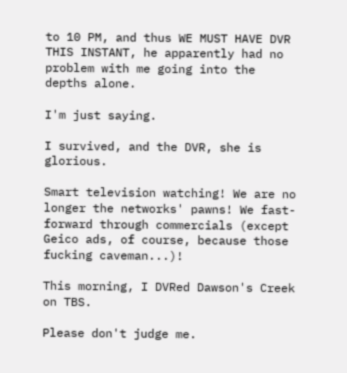to 10 PM, and thus WE MUST HAVE DVR THIS INSTANT, he apparently had no problem with me going into the depths alone.

I'm just saying.

I survived, and the DVR, she is glorious.

Smart television watching! We are no longer the networks' pawns! We fast-forward through commercials (except Geico ads, of course, because those fucking caveman...)!

This morning, I DVRed Dawson's Creek on TBS.

Please don't judge me.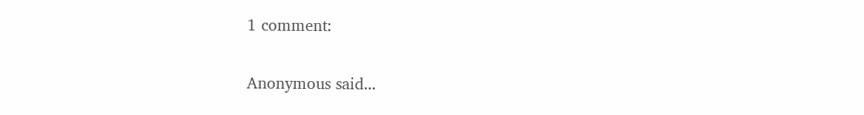1 comment:

Anonymous said...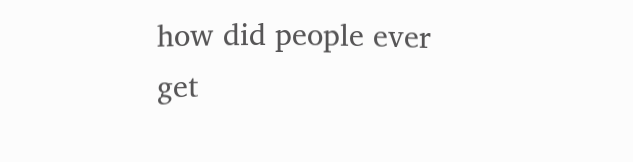how did people ever get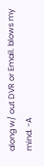along w/ out DVR or Email. blows my mind. -A